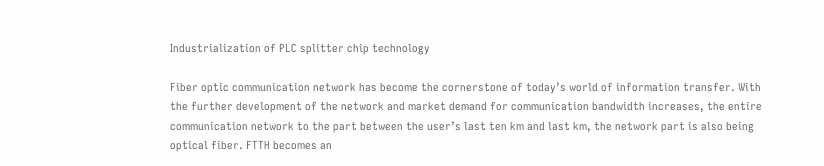Industrialization of PLC splitter chip technology

Fiber optic communication network has become the cornerstone of today’s world of information transfer. With the further development of the network and market demand for communication bandwidth increases, the entire communication network to the part between the user’s last ten km and last km, the network part is also being optical fiber. FTTH becomes an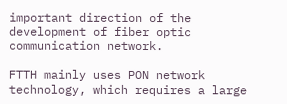important direction of the development of fiber optic communication network.

FTTH mainly uses PON network technology, which requires a large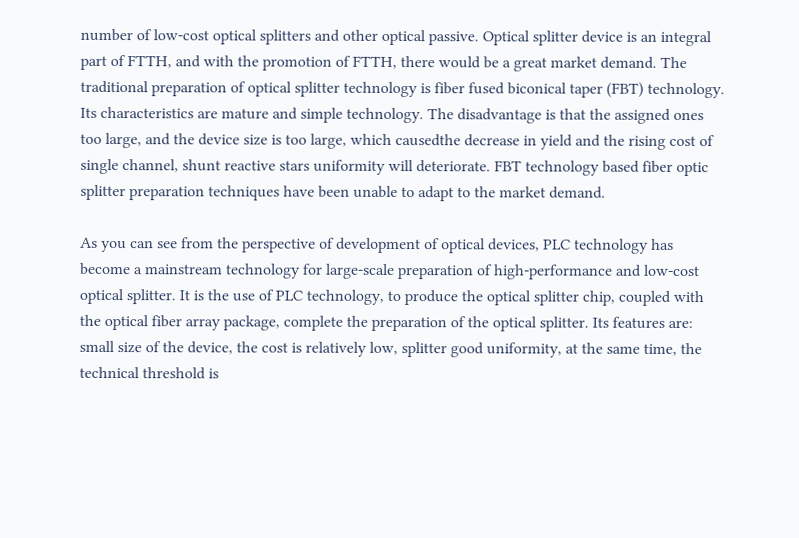number of low-cost optical splitters and other optical passive. Optical splitter device is an integral part of FTTH, and with the promotion of FTTH, there would be a great market demand. The traditional preparation of optical splitter technology is fiber fused biconical taper (FBT) technology. Its characteristics are mature and simple technology. The disadvantage is that the assigned ones too large, and the device size is too large, which causedthe decrease in yield and the rising cost of single channel, shunt reactive stars uniformity will deteriorate. FBT technology based fiber optic splitter preparation techniques have been unable to adapt to the market demand.

As you can see from the perspective of development of optical devices, PLC technology has become a mainstream technology for large-scale preparation of high-performance and low-cost optical splitter. It is the use of PLC technology, to produce the optical splitter chip, coupled with the optical fiber array package, complete the preparation of the optical splitter. Its features are: small size of the device, the cost is relatively low, splitter good uniformity, at the same time, the technical threshold is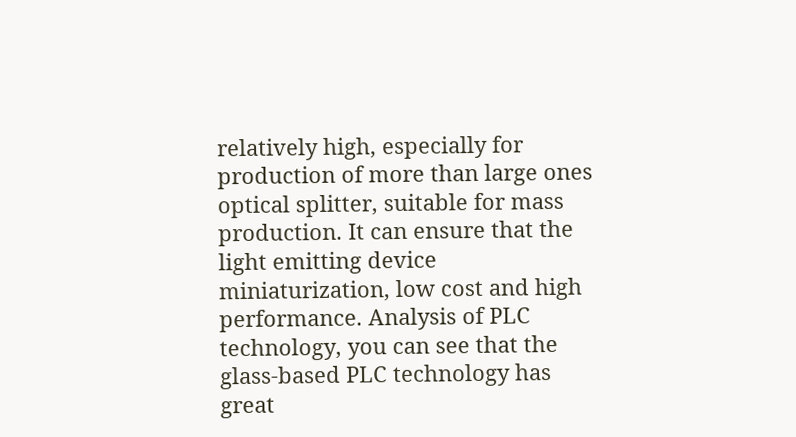relatively high, especially for production of more than large ones optical splitter, suitable for mass production. It can ensure that the light emitting device miniaturization, low cost and high performance. Analysis of PLC technology, you can see that the glass-based PLC technology has great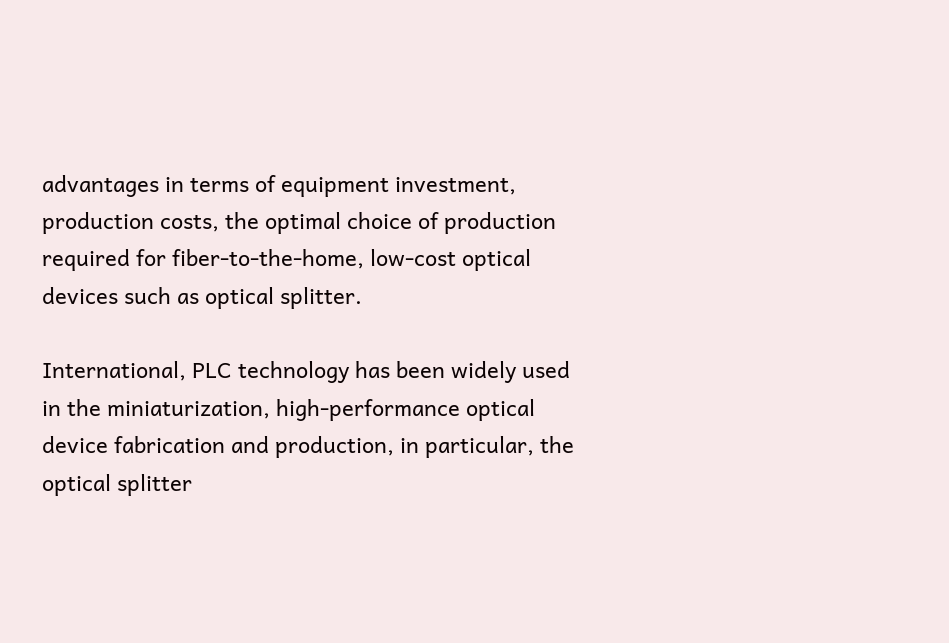advantages in terms of equipment investment, production costs, the optimal choice of production required for fiber-to-the-home, low-cost optical devices such as optical splitter.

International, PLC technology has been widely used in the miniaturization, high-performance optical device fabrication and production, in particular, the optical splitter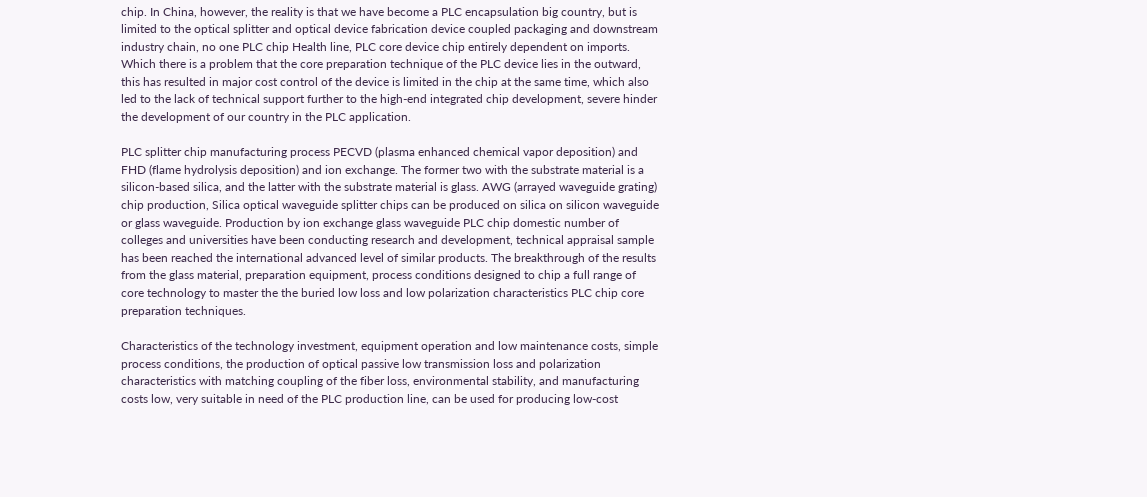chip. In China, however, the reality is that we have become a PLC encapsulation big country, but is limited to the optical splitter and optical device fabrication device coupled packaging and downstream industry chain, no one PLC chip Health line, PLC core device chip entirely dependent on imports. Which there is a problem that the core preparation technique of the PLC device lies in the outward, this has resulted in major cost control of the device is limited in the chip at the same time, which also led to the lack of technical support further to the high-end integrated chip development, severe hinder the development of our country in the PLC application.

PLC splitter chip manufacturing process PECVD (plasma enhanced chemical vapor deposition) and FHD (flame hydrolysis deposition) and ion exchange. The former two with the substrate material is a silicon-based silica, and the latter with the substrate material is glass. AWG (arrayed waveguide grating) chip production, Silica optical waveguide splitter chips can be produced on silica on silicon waveguide or glass waveguide. Production by ion exchange glass waveguide PLC chip domestic number of colleges and universities have been conducting research and development, technical appraisal sample has been reached the international advanced level of similar products. The breakthrough of the results from the glass material, preparation equipment, process conditions designed to chip a full range of core technology to master the the buried low loss and low polarization characteristics PLC chip core preparation techniques.

Characteristics of the technology investment, equipment operation and low maintenance costs, simple process conditions, the production of optical passive low transmission loss and polarization characteristics with matching coupling of the fiber loss, environmental stability, and manufacturing costs low, very suitable in need of the PLC production line, can be used for producing low-cost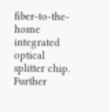fiber-to-the-home integrated optical splitter chip. Further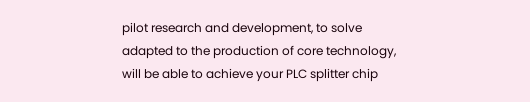pilot research and development, to solve adapted to the production of core technology, will be able to achieve your PLC splitter chip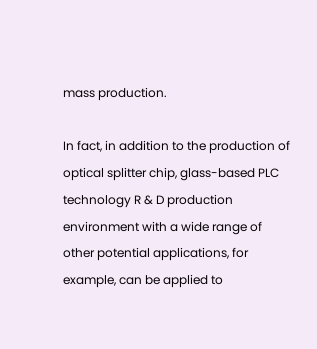mass production.

In fact, in addition to the production of optical splitter chip, glass-based PLC technology R & D production environment with a wide range of other potential applications, for example, can be applied to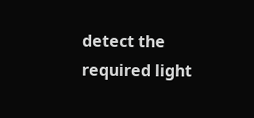detect the required light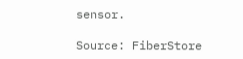sensor.

Source: FiberStore